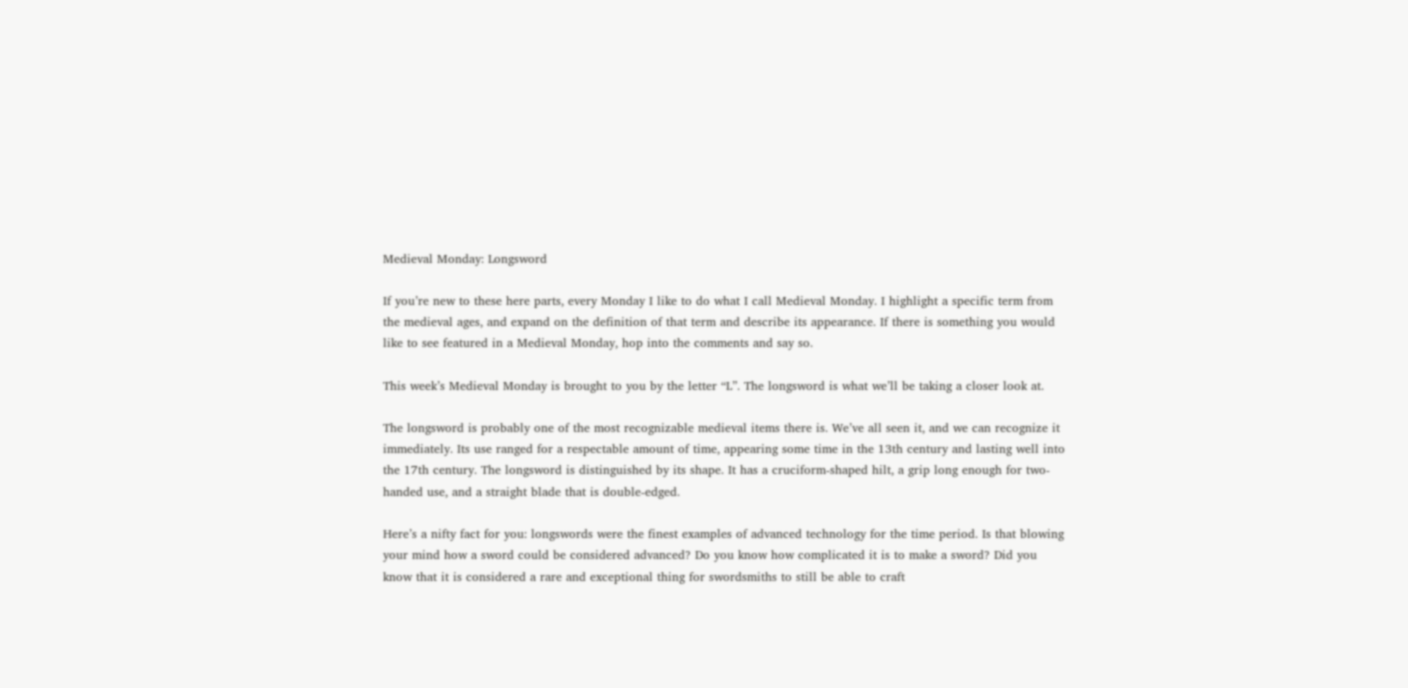Medieval Monday: Longsword

If you’re new to these here parts, every Monday I like to do what I call Medieval Monday. I highlight a specific term from the medieval ages, and expand on the definition of that term and describe its appearance. If there is something you would like to see featured in a Medieval Monday, hop into the comments and say so.

This week’s Medieval Monday is brought to you by the letter “L”. The longsword is what we’ll be taking a closer look at.

The longsword is probably one of the most recognizable medieval items there is. We’ve all seen it, and we can recognize it immediately. Its use ranged for a respectable amount of time, appearing some time in the 13th century and lasting well into the 17th century. The longsword is distinguished by its shape. It has a cruciform-shaped hilt, a grip long enough for two-handed use, and a straight blade that is double-edged.

Here’s a nifty fact for you: longswords were the finest examples of advanced technology for the time period. Is that blowing your mind how a sword could be considered advanced? Do you know how complicated it is to make a sword? Did you know that it is considered a rare and exceptional thing for swordsmiths to still be able to craft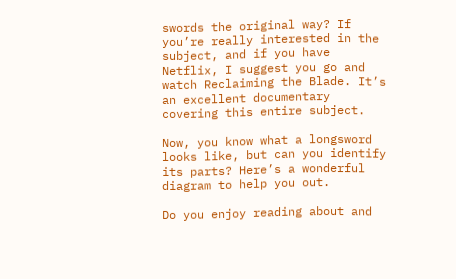swords the original way? If you’re really interested in the subject, and if you have Netflix, I suggest you go and watch Reclaiming the Blade. It’s an excellent documentary covering this entire subject.

Now, you know what a longsword looks like, but can you identify its parts? Here’s a wonderful diagram to help you out.

Do you enjoy reading about and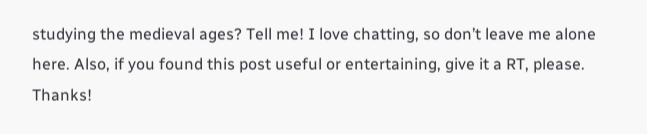studying the medieval ages? Tell me! I love chatting, so don’t leave me alone here. Also, if you found this post useful or entertaining, give it a RT, please. Thanks!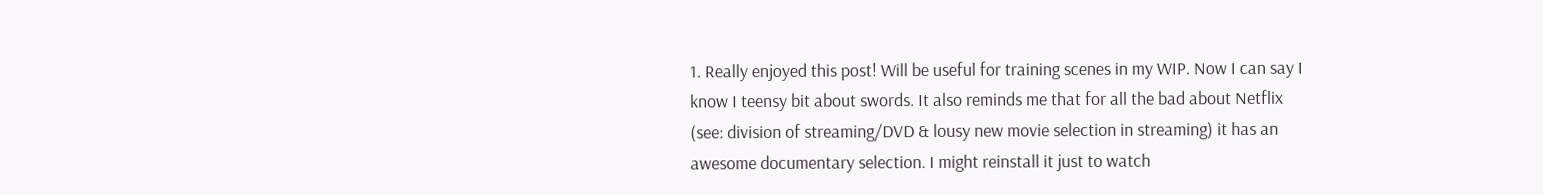1. Really enjoyed this post! Will be useful for training scenes in my WIP. Now I can say I know I teensy bit about swords. It also reminds me that for all the bad about Netflix (see: division of streaming/DVD & lousy new movie selection in streaming) it has an awesome documentary selection. I might reinstall it just to watch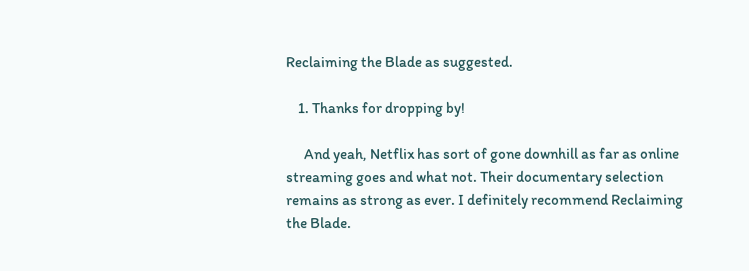Reclaiming the Blade as suggested.

    1. Thanks for dropping by!

      And yeah, Netflix has sort of gone downhill as far as online streaming goes and what not. Their documentary selection remains as strong as ever. I definitely recommend Reclaiming the Blade.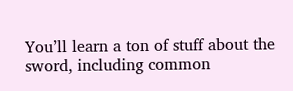You’ll learn a ton of stuff about the sword, including common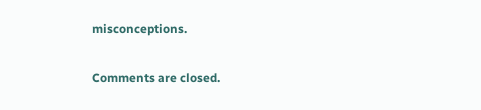misconceptions.

Comments are closed.